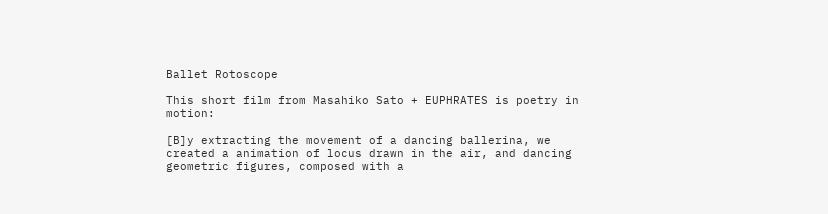Ballet Rotoscope

This short film from Masahiko Sato + EUPHRATES is poetry in motion:

[B]y extracting the movement of a dancing ballerina, we created a animation of locus drawn in the air, and dancing geometric figures, composed with a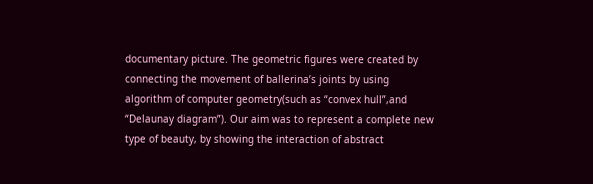documentary picture. The geometric figures were created by connecting the movement of ballerina’s joints by using algorithm of computer geometry(such as “convex hull”,and “Delaunay diagram”). Our aim was to represent a complete new type of beauty, by showing the interaction of abstract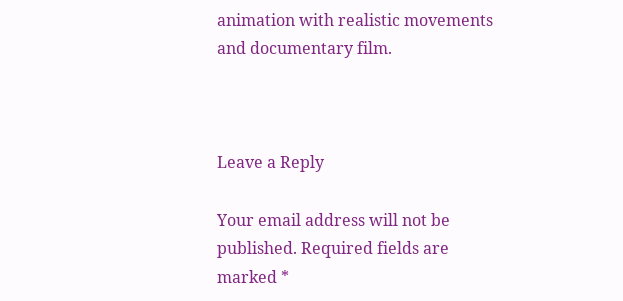animation with realistic movements and documentary film.



Leave a Reply

Your email address will not be published. Required fields are marked *